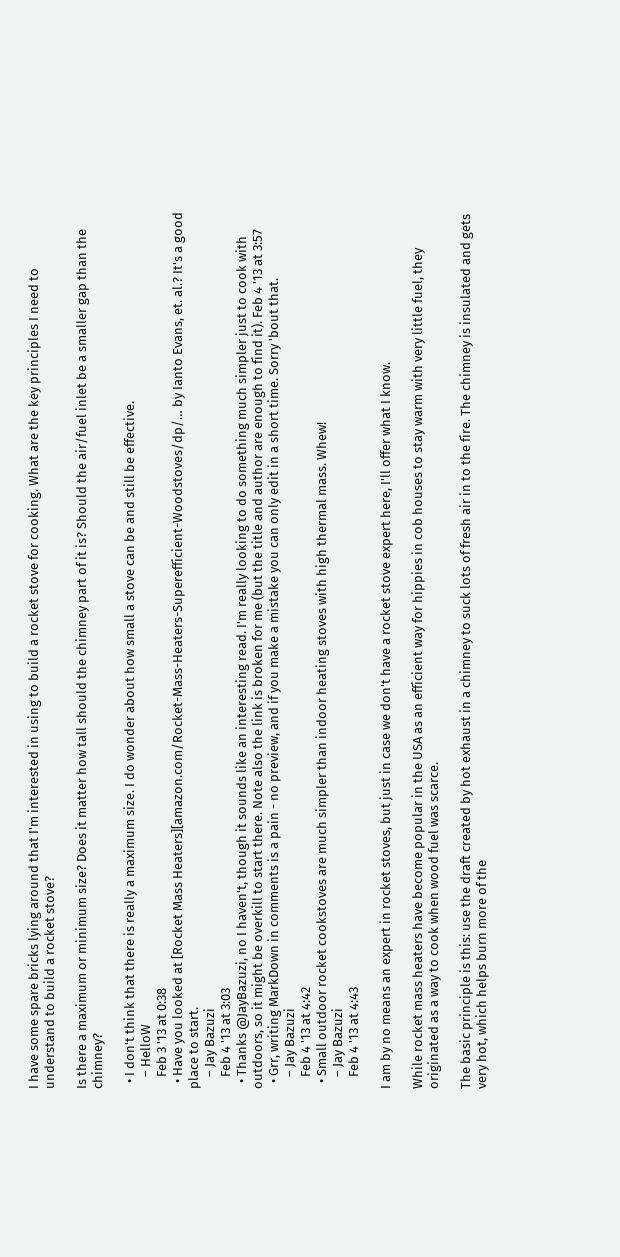I have some spare bricks lying around that I'm interested in using to build a rocket stove for cooking. What are the key principles I need to understand to build a rocket stove?

Is there a maximum or minimum size? Does it matter how tall should the chimney part of it is? Should the air/fuel inlet be a smaller gap than the chimney?

  • I don't think that there is really a maximum size. I do wonder about how small a stove can be and still be effective.
    – HelloW
    Feb 3 '13 at 0:38
  • Have you looked at [Rocket Mass Heaters][amazon.com/Rocket-Mass-Heaters-Superefficient-Woodstoves/dp/… by Ianto Evans, et. al.? It's a good place to start.
    – Jay Bazuzi
    Feb 4 '13 at 3:03
  • Thanks @JayBazuzi, no I haven't, though it sounds like an interesting read. I'm really looking to do something much simpler just to cook with outdoors, so it might be overkill to start there. Note also the link is broken for me (but the title and author are enough to find it). Feb 4 '13 at 3:57
  • Grr, writing MarkDown in comments is a pain - no preview, and if you make a mistake you can only edit in a short time. Sorry 'bout that.
    – Jay Bazuzi
    Feb 4 '13 at 4:42
  • Small outdoor rocket cookstoves are much simpler than indoor heating stoves with high thermal mass. Whew!
    – Jay Bazuzi
    Feb 4 '13 at 4:43

I am by no means an expert in rocket stoves, but just in case we don't have a rocket stove expert here, I'll offer what I know.

While rocket mass heaters have become popular in the USA as an efficient way for hippies in cob houses to stay warm with very little fuel, they originated as a way to cook when wood fuel was scarce.

The basic principle is this: use the draft created by hot exhaust in a chimney to suck lots of fresh air in to the fire. The chimney is insulated and gets very hot, which helps burn more of the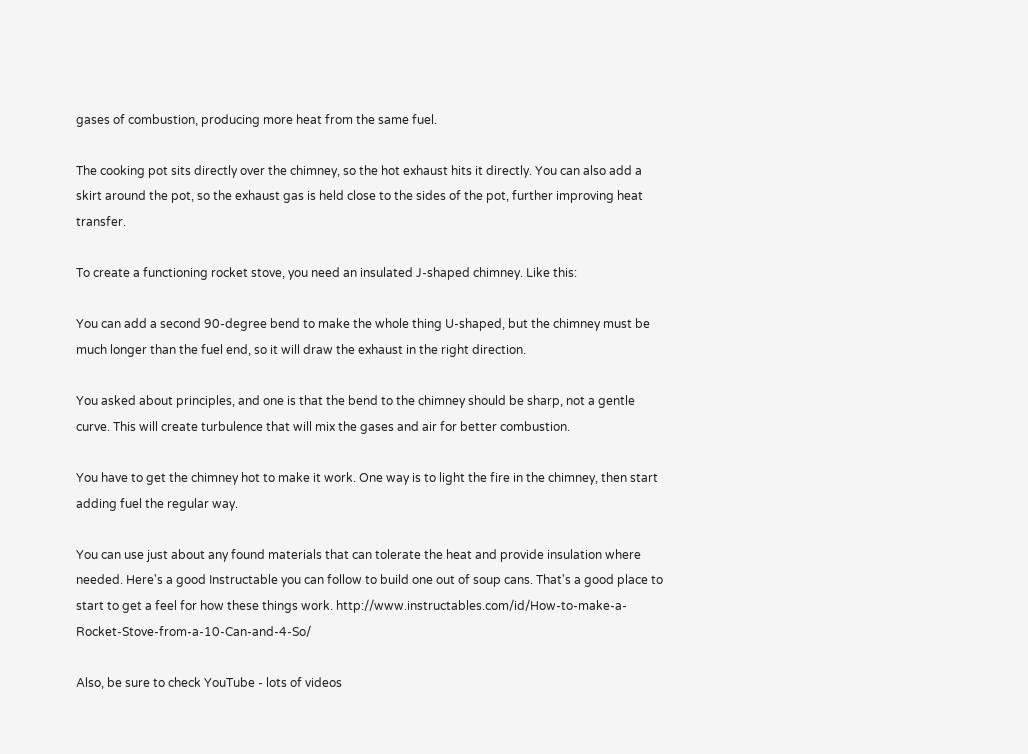gases of combustion, producing more heat from the same fuel.

The cooking pot sits directly over the chimney, so the hot exhaust hits it directly. You can also add a skirt around the pot, so the exhaust gas is held close to the sides of the pot, further improving heat transfer.

To create a functioning rocket stove, you need an insulated J-shaped chimney. Like this:

You can add a second 90-degree bend to make the whole thing U-shaped, but the chimney must be much longer than the fuel end, so it will draw the exhaust in the right direction.

You asked about principles, and one is that the bend to the chimney should be sharp, not a gentle curve. This will create turbulence that will mix the gases and air for better combustion.

You have to get the chimney hot to make it work. One way is to light the fire in the chimney, then start adding fuel the regular way.

You can use just about any found materials that can tolerate the heat and provide insulation where needed. Here's a good Instructable you can follow to build one out of soup cans. That's a good place to start to get a feel for how these things work. http://www.instructables.com/id/How-to-make-a-Rocket-Stove-from-a-10-Can-and-4-So/

Also, be sure to check YouTube - lots of videos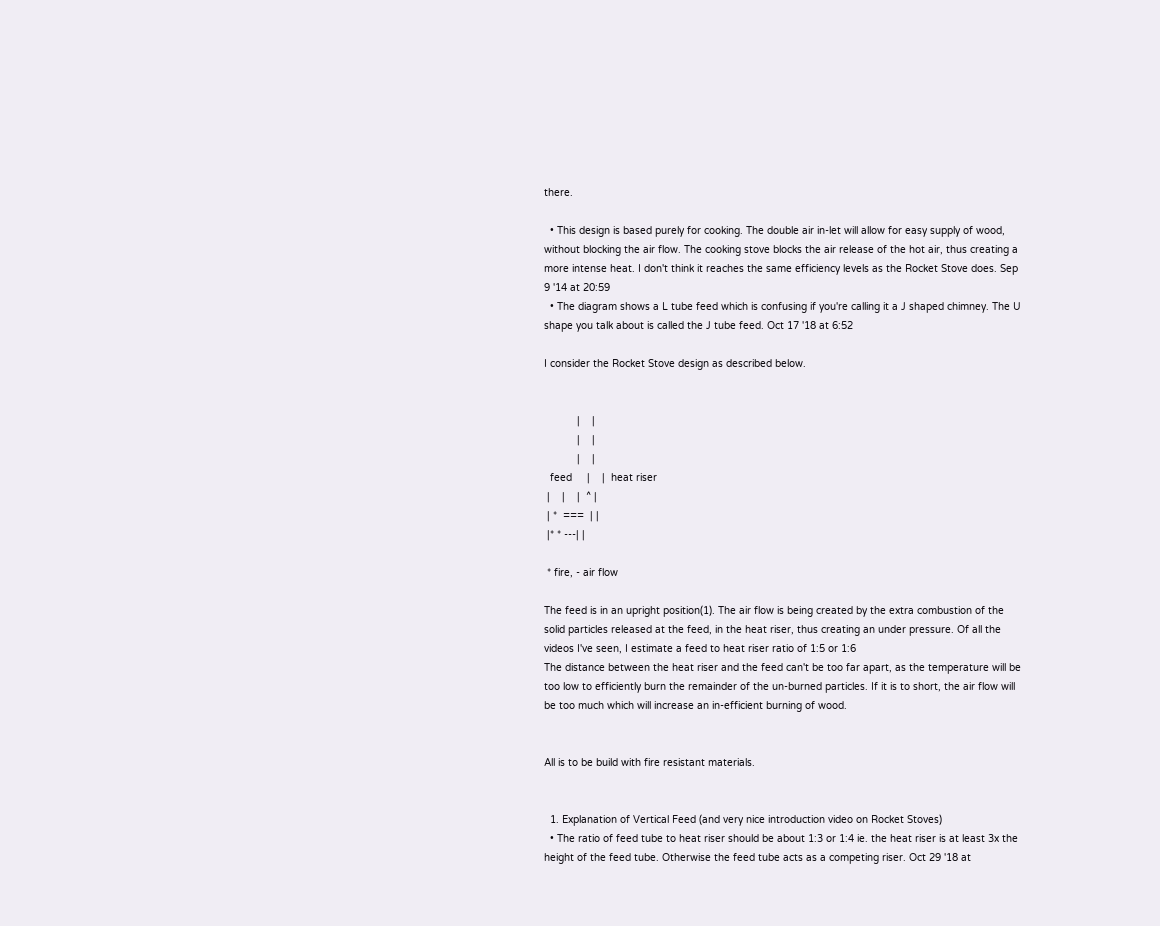there.

  • This design is based purely for cooking. The double air in-let will allow for easy supply of wood, without blocking the air flow. The cooking stove blocks the air release of the hot air, thus creating a more intense heat. I don't think it reaches the same efficiency levels as the Rocket Stove does. Sep 9 '14 at 20:59
  • The diagram shows a L tube feed which is confusing if you're calling it a J shaped chimney. The U shape you talk about is called the J tube feed. Oct 17 '18 at 6:52

I consider the Rocket Stove design as described below.


           |    |
           |    |
           |    |
  feed     |    |  heat riser
 |    |    |  ^ |
 | *  ===  | |
 |* * ---| |

 * fire, - air flow

The feed is in an upright position(1). The air flow is being created by the extra combustion of the solid particles released at the feed, in the heat riser, thus creating an under pressure. Of all the videos I've seen, I estimate a feed to heat riser ratio of 1:5 or 1:6
The distance between the heat riser and the feed can't be too far apart, as the temperature will be too low to efficiently burn the remainder of the un-burned particles. If it is to short, the air flow will be too much which will increase an in-efficient burning of wood.


All is to be build with fire resistant materials.


  1. Explanation of Vertical Feed (and very nice introduction video on Rocket Stoves)
  • The ratio of feed tube to heat riser should be about 1:3 or 1:4 ie. the heat riser is at least 3x the height of the feed tube. Otherwise the feed tube acts as a competing riser. Oct 29 '18 at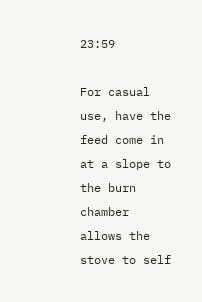23:59

For casual use, have the feed come in at a slope to the burn chamber allows the stove to self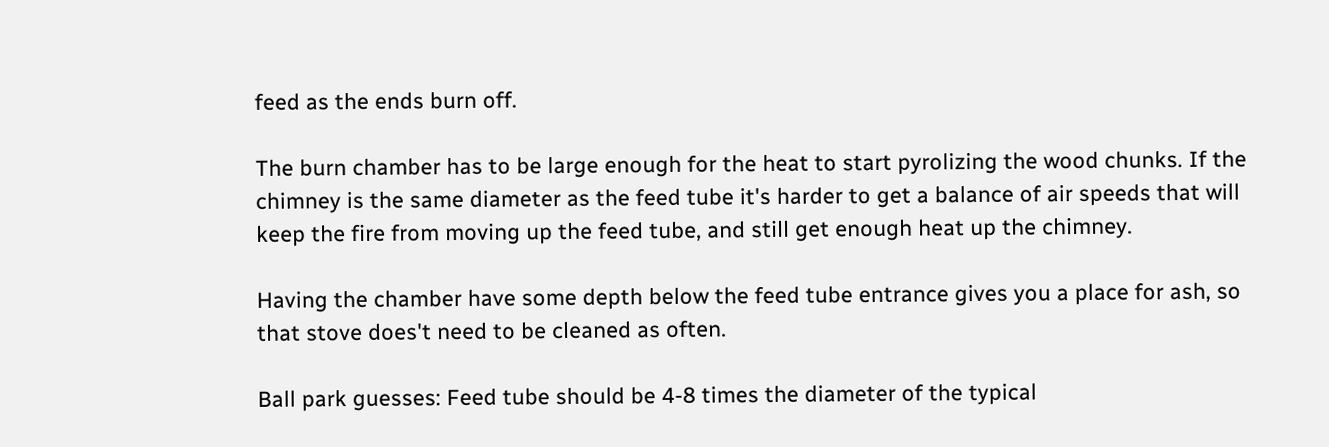feed as the ends burn off.

The burn chamber has to be large enough for the heat to start pyrolizing the wood chunks. If the chimney is the same diameter as the feed tube it's harder to get a balance of air speeds that will keep the fire from moving up the feed tube, and still get enough heat up the chimney.

Having the chamber have some depth below the feed tube entrance gives you a place for ash, so that stove does't need to be cleaned as often.

Ball park guesses: Feed tube should be 4-8 times the diameter of the typical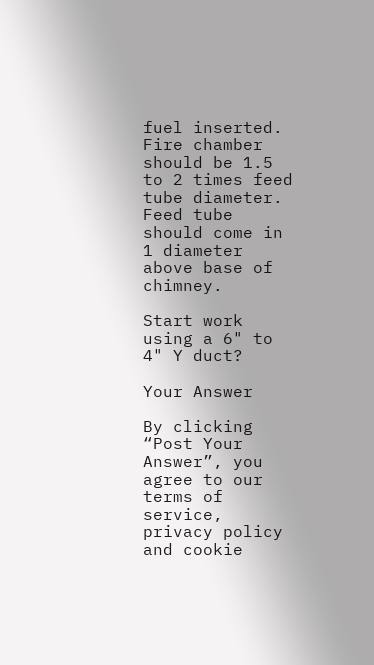fuel inserted. Fire chamber should be 1.5 to 2 times feed tube diameter. Feed tube should come in 1 diameter above base of chimney.

Start work using a 6" to 4" Y duct?

Your Answer

By clicking “Post Your Answer”, you agree to our terms of service, privacy policy and cookie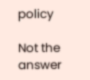policy

Not the answer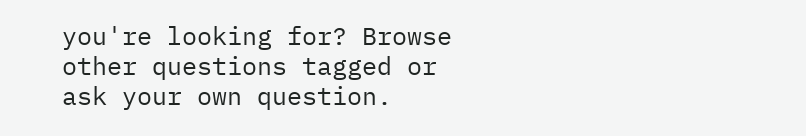you're looking for? Browse other questions tagged or ask your own question.